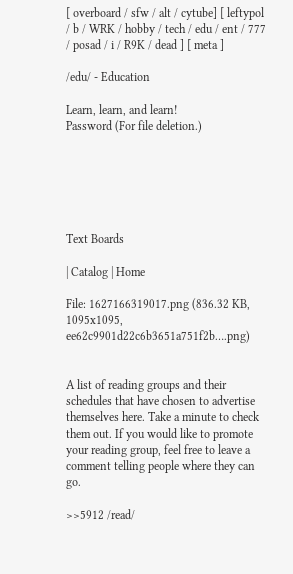[ overboard / sfw / alt / cytube] [ leftypol / b / WRK / hobby / tech / edu / ent / 777 / posad / i / R9K / dead ] [ meta ]

/edu/ - Education

Learn, learn, and learn!
Password (For file deletion.)






Text Boards

| Catalog | Home

File: 1627166319017.png (836.32 KB, 1095x1095, ee62c9901d22c6b3651a751f2b….png)


A list of reading groups and their schedules that have chosen to advertise themselves here. Take a minute to check them out. If you would like to promote your reading group, feel free to leave a comment telling people where they can go.

>>5912 /read/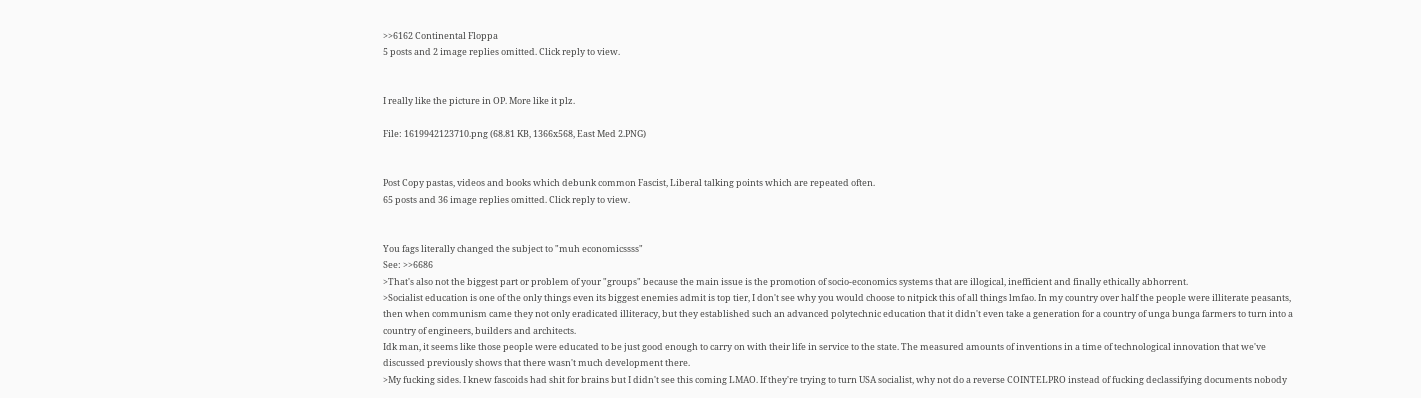>>6162 Continental Floppa
5 posts and 2 image replies omitted. Click reply to view.


I really like the picture in OP. More like it plz.

File: 1619942123710.png (68.81 KB, 1366x568, East Med 2.PNG)


Post Copy pastas, videos and books which debunk common Fascist, Liberal talking points which are repeated often.
65 posts and 36 image replies omitted. Click reply to view.


You fags literally changed the subject to "muh economicssss"
See: >>6686
>That's also not the biggest part or problem of your "groups" because the main issue is the promotion of socio-economics systems that are illogical, inefficient and finally ethically abhorrent.
>Socialist education is one of the only things even its biggest enemies admit is top tier, I don't see why you would choose to nitpick this of all things lmfao. In my country over half the people were illiterate peasants, then when communism came they not only eradicated illiteracy, but they established such an advanced polytechnic education that it didn't even take a generation for a country of unga bunga farmers to turn into a country of engineers, builders and architects.
Idk man, it seems like those people were educated to be just good enough to carry on with their life in service to the state. The measured amounts of inventions in a time of technological innovation that we've discussed previously shows that there wasn't much development there.
>My fucking sides. I knew fascoids had shit for brains but I didn't see this coming LMAO. If they're trying to turn USA socialist, why not do a reverse COINTELPRO instead of fucking declassifying documents nobody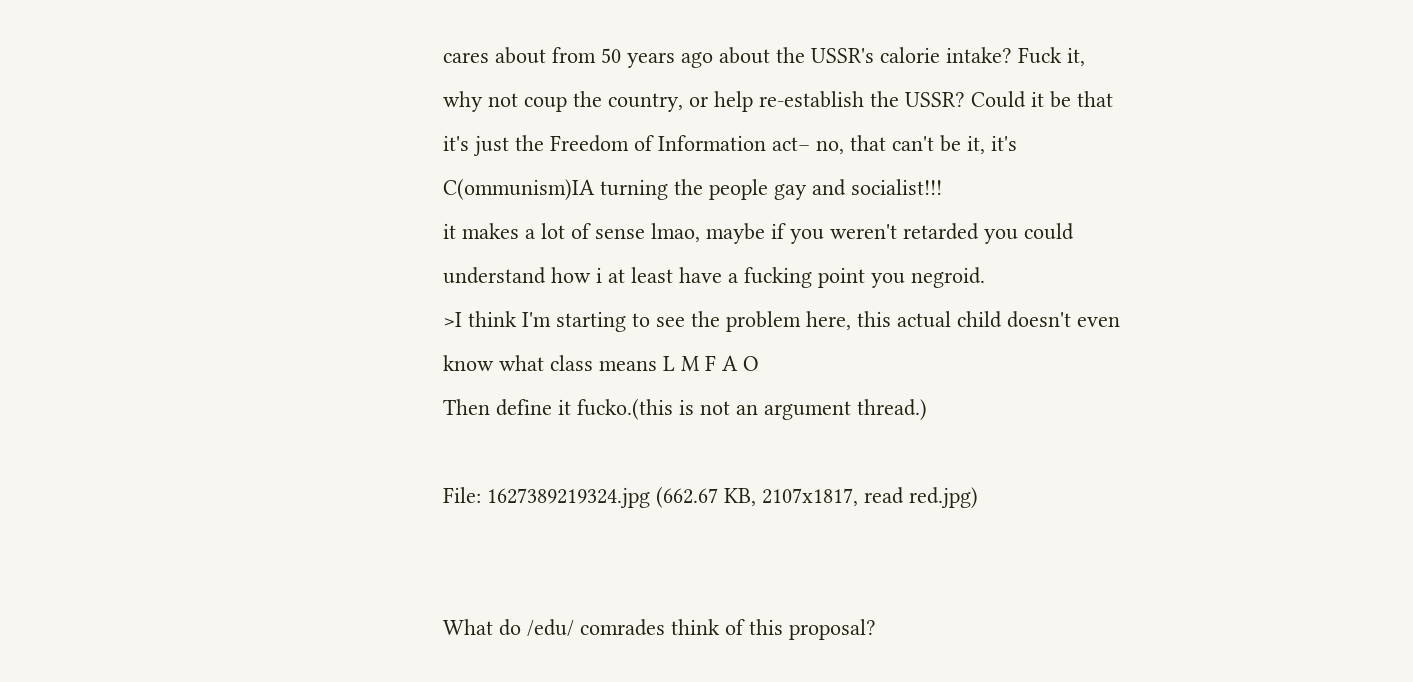cares about from 50 years ago about the USSR's calorie intake? Fuck it, why not coup the country, or help re-establish the USSR? Could it be that it's just the Freedom of Information act– no, that can't be it, it's C(ommunism)IA turning the people gay and socialist!!!
it makes a lot of sense lmao, maybe if you weren't retarded you could understand how i at least have a fucking point you negroid.
>I think I'm starting to see the problem here, this actual child doesn't even know what class means L M F A O
Then define it fucko.(this is not an argument thread.)

File: 1627389219324.jpg (662.67 KB, 2107x1817, read red.jpg)


What do /edu/ comrades think of this proposal?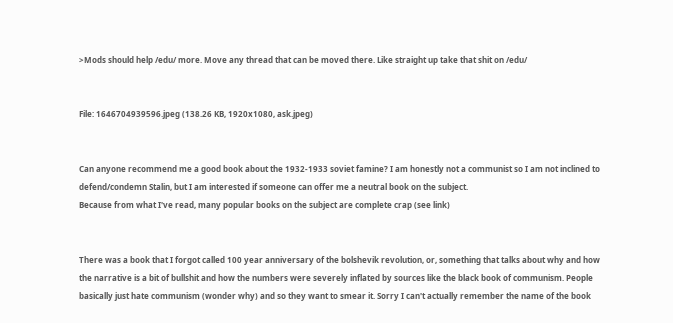>Mods should help /edu/ more. Move any thread that can be moved there. Like straight up take that shit on /edu/


File: 1646704939596.jpeg (138.26 KB, 1920x1080, ask.jpeg)


Can anyone recommend me a good book about the 1932-1933 soviet famine? I am honestly not a communist so I am not inclined to defend/condemn Stalin, but I am interested if someone can offer me a neutral book on the subject.
Because from what I've read, many popular books on the subject are complete crap (see link)


There was a book that I forgot called 100 year anniversary of the bolshevik revolution, or, something that talks about why and how the narrative is a bit of bullshit and how the numbers were severely inflated by sources like the black book of communism. People basically just hate communism (wonder why) and so they want to smear it. Sorry I can't actually remember the name of the book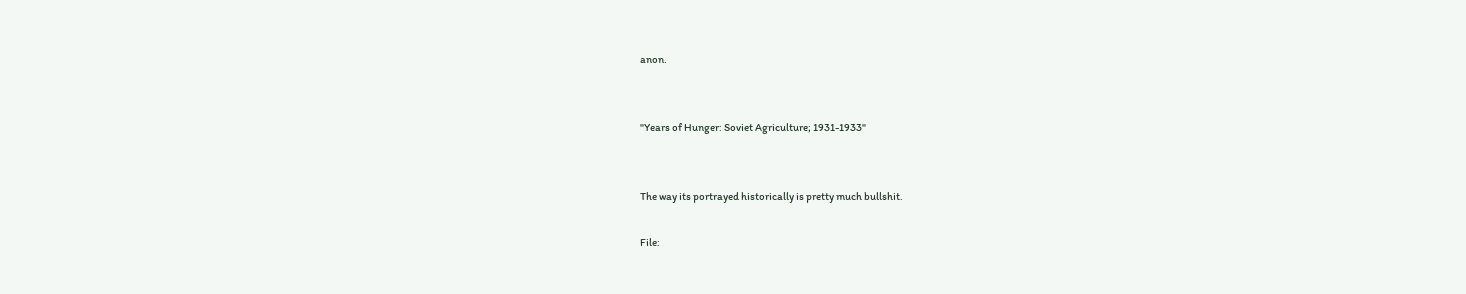anon.


"Years of Hunger: Soviet Agriculture; 1931-1933"


The way its portrayed historically is pretty much bullshit.

File: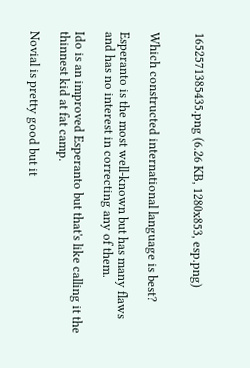1652571385435.png (6.26 KB, 1280x853, esp.png)


Which constructed international language is best?

Esperanto is the most well-known but has many flaws and has no interest in correcting any of them.

Ido is an improved Esperanto but that's like calling it the thinnest kid at fat camp.

Novial is pretty good but it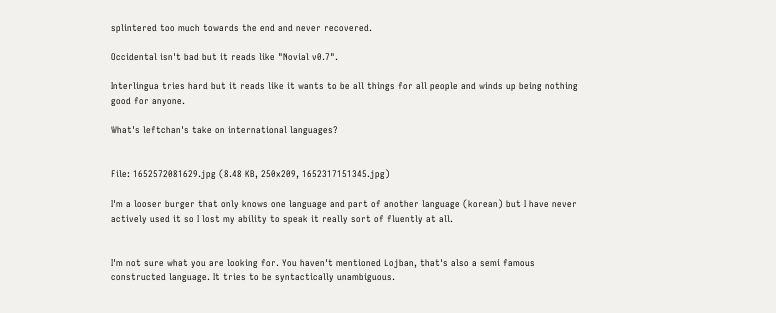splintered too much towards the end and never recovered.

Occidental isn't bad but it reads like "Novial v0.7".

Interlingua tries hard but it reads like it wants to be all things for all people and winds up being nothing good for anyone.

What's leftchan's take on international languages?


File: 1652572081629.jpg (8.48 KB, 250x209, 1652317151345.jpg)

I'm a looser burger that only knows one language and part of another language (korean) but I have never actively used it so I lost my ability to speak it really sort of fluently at all.


I'm not sure what you are looking for. You haven't mentioned Lojban, that's also a semi famous constructed language. It tries to be syntactically unambiguous.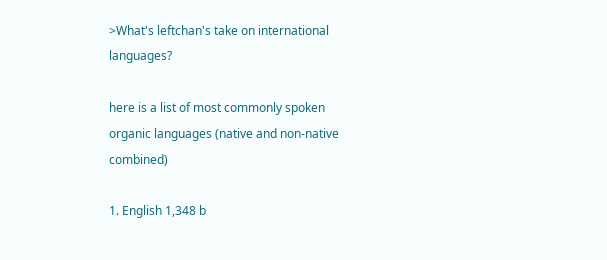>What's leftchan's take on international languages?

here is a list of most commonly spoken organic languages (native and non-native combined)

1. English 1,348 b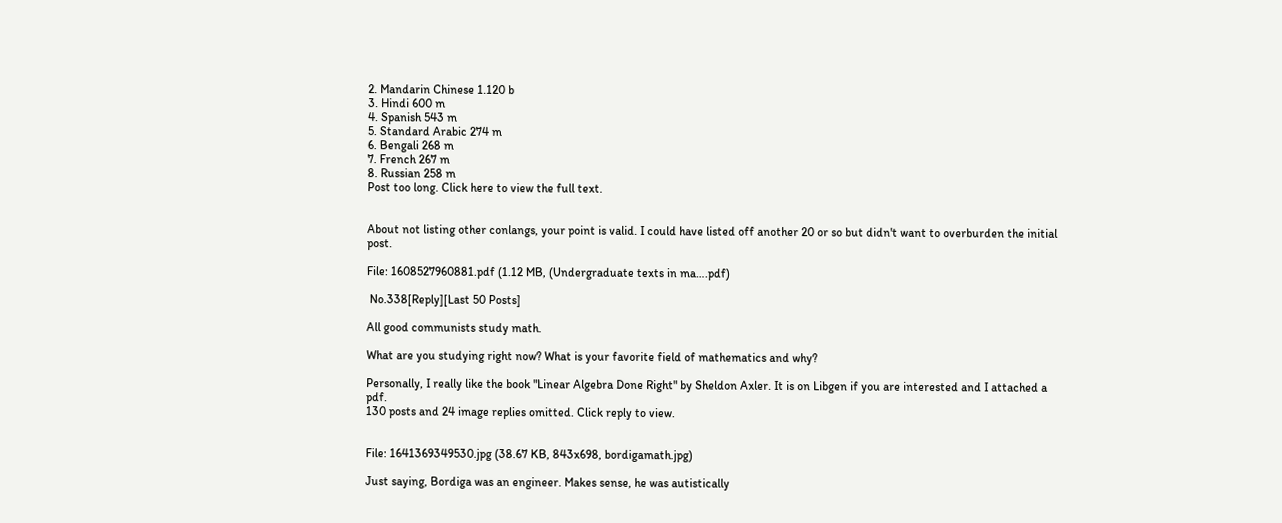2. Mandarin Chinese 1.120 b
3. Hindi 600 m
4. Spanish 543 m
5. Standard Arabic 274 m
6. Bengali 268 m
7. French 267 m
8. Russian 258 m
Post too long. Click here to view the full text.


About not listing other conlangs, your point is valid. I could have listed off another 20 or so but didn't want to overburden the initial post.

File: 1608527960881.pdf (1.12 MB, (Undergraduate texts in ma….pdf)

 No.338[Reply][Last 50 Posts]

All good communists study math.

What are you studying right now? What is your favorite field of mathematics and why?

Personally, I really like the book "Linear Algebra Done Right" by Sheldon Axler. It is on Libgen if you are interested and I attached a pdf.
130 posts and 24 image replies omitted. Click reply to view.


File: 1641369349530.jpg (38.67 KB, 843x698, bordigamath.jpg)

Just saying, Bordiga was an engineer. Makes sense, he was autistically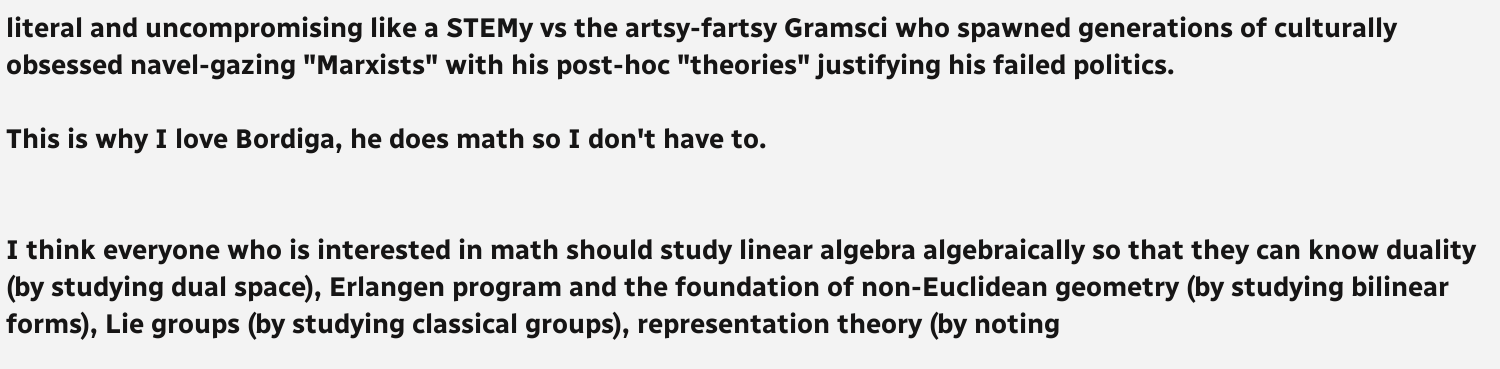literal and uncompromising like a STEMy vs the artsy-fartsy Gramsci who spawned generations of culturally obsessed navel-gazing "Marxists" with his post-hoc "theories" justifying his failed politics.

This is why I love Bordiga, he does math so I don't have to.


I think everyone who is interested in math should study linear algebra algebraically so that they can know duality (by studying dual space), Erlangen program and the foundation of non-Euclidean geometry (by studying bilinear forms), Lie groups (by studying classical groups), representation theory (by noting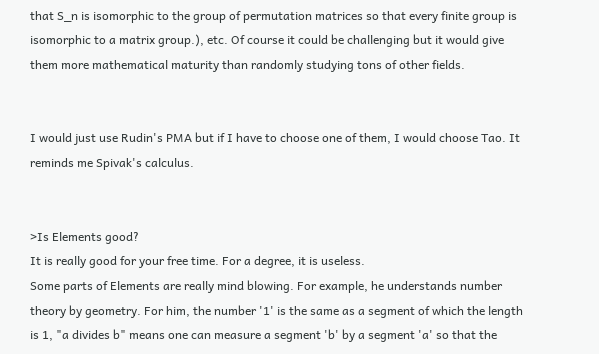that S_n is isomorphic to the group of permutation matrices so that every finite group is isomorphic to a matrix group.), etc. Of course it could be challenging but it would give them more mathematical maturity than randomly studying tons of other fields.


I would just use Rudin's PMA but if I have to choose one of them, I would choose Tao. It reminds me Spivak's calculus.


>Is Elements good?
It is really good for your free time. For a degree, it is useless.
Some parts of Elements are really mind blowing. For example, he understands number theory by geometry. For him, the number '1' is the same as a segment of which the length is 1, "a divides b" means one can measure a segment 'b' by a segment 'a' so that the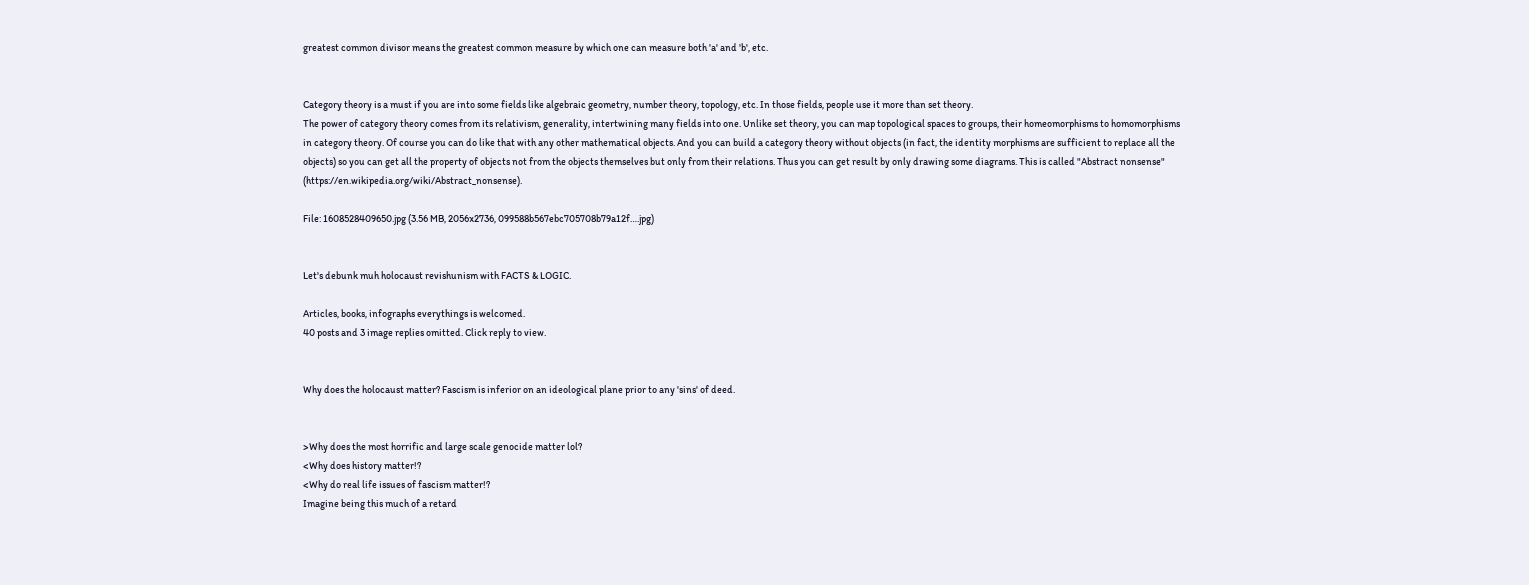greatest common divisor means the greatest common measure by which one can measure both 'a' and 'b', etc.


Category theory is a must if you are into some fields like algebraic geometry, number theory, topology, etc. In those fields, people use it more than set theory.
The power of category theory comes from its relativism, generality, intertwining many fields into one. Unlike set theory, you can map topological spaces to groups, their homeomorphisms to homomorphisms in category theory. Of course you can do like that with any other mathematical objects. And you can build a category theory without objects (in fact, the identity morphisms are sufficient to replace all the objects) so you can get all the property of objects not from the objects themselves but only from their relations. Thus you can get result by only drawing some diagrams. This is called "Abstract nonsense" (https://en.wikipedia.org/wiki/Abstract_nonsense).

File: 1608528409650.jpg (3.56 MB, 2056x2736, 099588b567ebc705708b79a12f….jpg)


Let's debunk muh holocaust revishunism with FACTS & LOGIC.

Articles, books, infographs everythings is welcomed.
40 posts and 3 image replies omitted. Click reply to view.


Why does the holocaust matter? Fascism is inferior on an ideological plane prior to any 'sins' of deed.


>Why does the most horrific and large scale genocide matter lol?
<Why does history matter!?
<Why do real life issues of fascism matter!?
Imagine being this much of a retard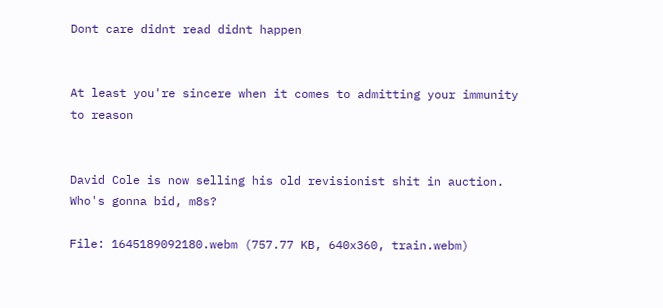Dont care didnt read didnt happen


At least you're sincere when it comes to admitting your immunity to reason


David Cole is now selling his old revisionist shit in auction. Who's gonna bid, m8s?

File: 1645189092180.webm (757.77 KB, 640x360, train.webm)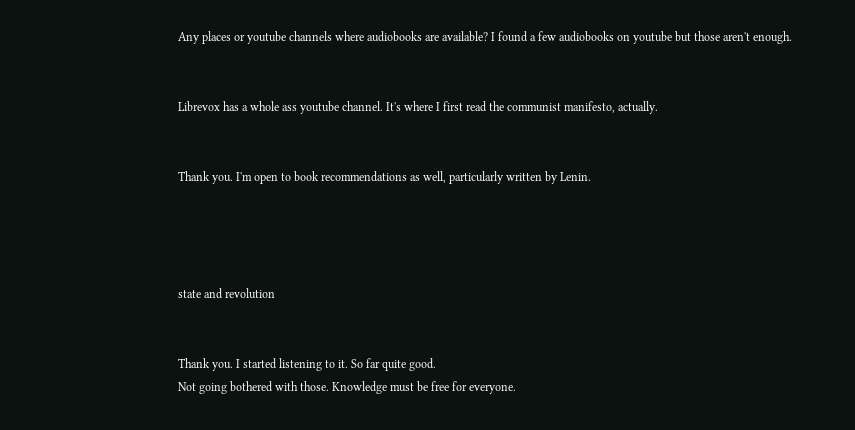Any places or youtube channels where audiobooks are available? I found a few audiobooks on youtube but those aren't enough.


Librevox has a whole ass youtube channel. It's where I first read the communist manifesto, actually.


Thank you. I'm open to book recommendations as well, particularly written by Lenin.




state and revolution


Thank you. I started listening to it. So far quite good.
Not going bothered with those. Knowledge must be free for everyone.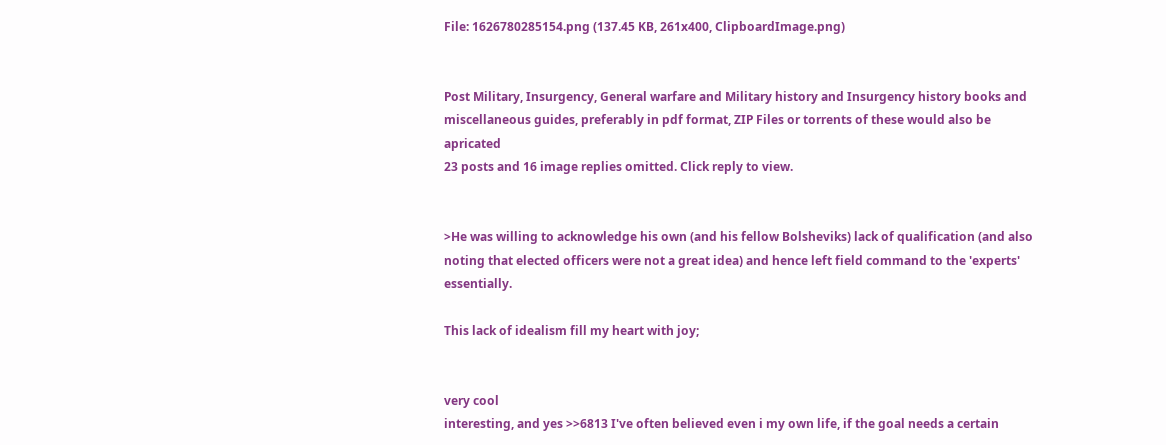File: 1626780285154.png (137.45 KB, 261x400, ClipboardImage.png)


Post Military, Insurgency, General warfare and Military history and Insurgency history books and miscellaneous guides, preferably in pdf format, ZIP Files or torrents of these would also be apricated
23 posts and 16 image replies omitted. Click reply to view.


>He was willing to acknowledge his own (and his fellow Bolsheviks) lack of qualification (and also noting that elected officers were not a great idea) and hence left field command to the 'experts' essentially.

This lack of idealism fill my heart with joy;


very cool
interesting, and yes >>6813 I've often believed even i my own life, if the goal needs a certain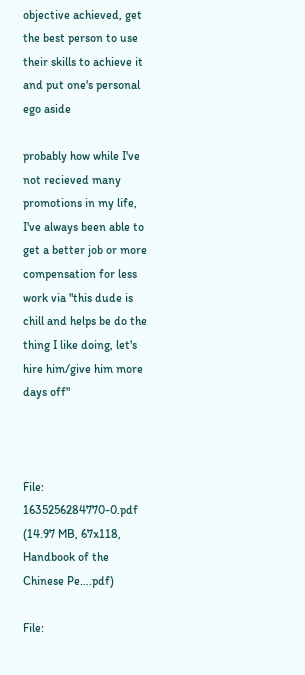objective achieved, get the best person to use their skills to achieve it and put one's personal ego aside

probably how while I've not recieved many promotions in my life, I've always been able to get a better job or more compensation for less work via "this dude is chill and helps be do the thing I like doing, let's hire him/give him more days off"



File: 1635256284770-0.pdf (14.97 MB, 67x118, Handbook of the Chinese Pe….pdf)

File: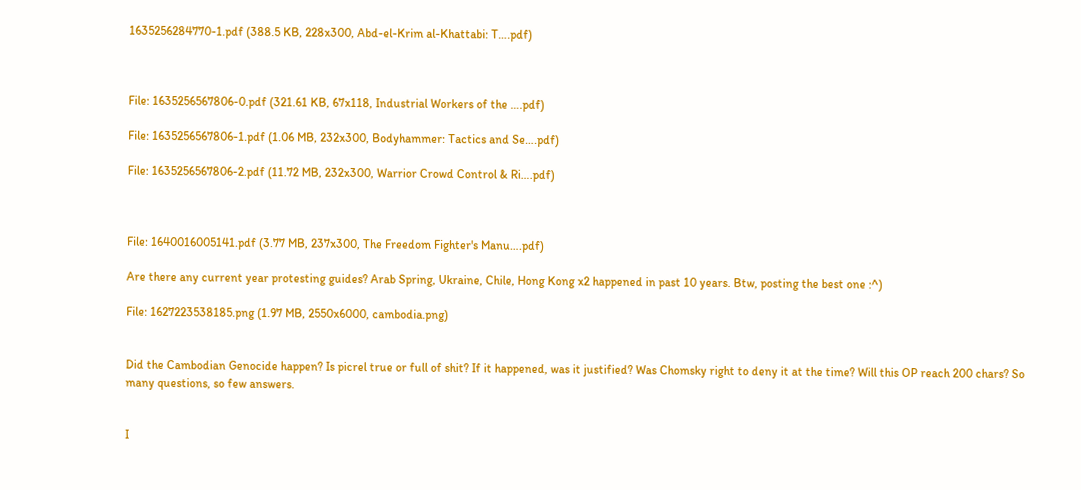1635256284770-1.pdf (388.5 KB, 228x300, Abd-el-Krim al-Khattabi: T….pdf)



File: 1635256567806-0.pdf (321.61 KB, 67x118, Industrial Workers of the ….pdf)

File: 1635256567806-1.pdf (1.06 MB, 232x300, Bodyhammer: Tactics and Se….pdf)

File: 1635256567806-2.pdf (11.72 MB, 232x300, Warrior Crowd Control & Ri….pdf)



File: 1640016005141.pdf (3.77 MB, 237x300, The Freedom Fighter's Manu….pdf)

Are there any current year protesting guides? Arab Spring, Ukraine, Chile, Hong Kong x2 happened in past 10 years. Btw, posting the best one :^)

File: 1627223538185.png (1.97 MB, 2550x6000, cambodia.png)


Did the Cambodian Genocide happen? Is picrel true or full of shit? If it happened, was it justified? Was Chomsky right to deny it at the time? Will this OP reach 200 chars? So many questions, so few answers.


I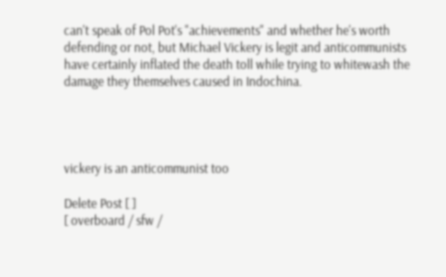can't speak of Pol Pot's "achievements" and whether he's worth defending or not, but Michael Vickery is legit and anticommunists have certainly inflated the death toll while trying to whitewash the damage they themselves caused in Indochina.




vickery is an anticommunist too

Delete Post [ ]
[ overboard / sfw /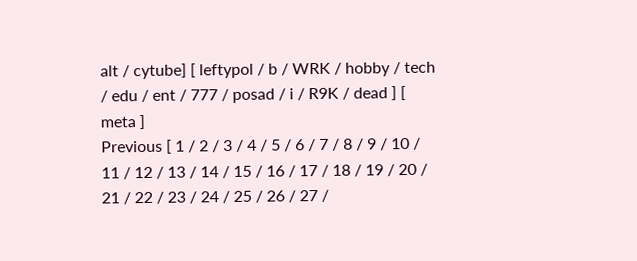alt / cytube] [ leftypol / b / WRK / hobby / tech / edu / ent / 777 / posad / i / R9K / dead ] [ meta ]
Previous [ 1 / 2 / 3 / 4 / 5 / 6 / 7 / 8 / 9 / 10 / 11 / 12 / 13 / 14 / 15 / 16 / 17 / 18 / 19 / 20 / 21 / 22 / 23 / 24 / 25 / 26 / 27 /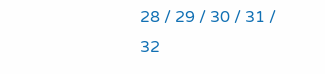28 / 29 / 30 / 31 / 32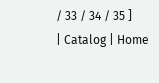/ 33 / 34 / 35 ]
| Catalog | Home